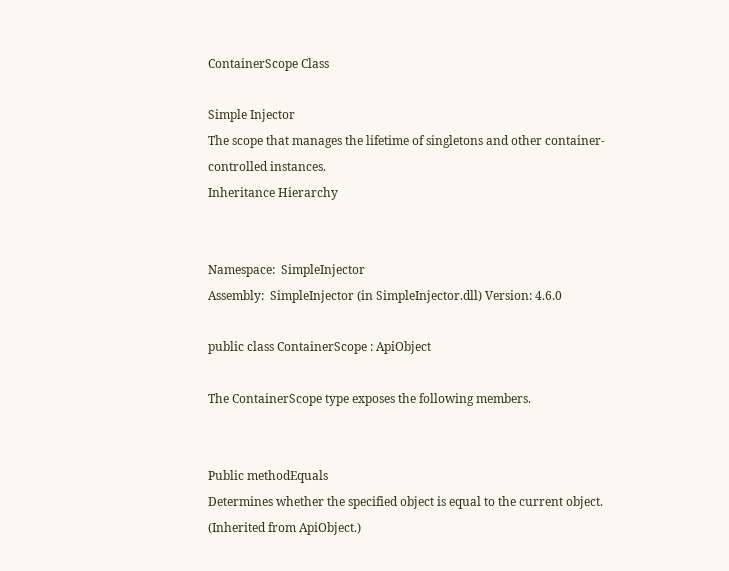ContainerScope Class

Simple Injector
The scope that manages the lifetime of singletons and other container-controlled instances.
Inheritance Hierarchy


Namespace:  SimpleInjector
Assembly:  SimpleInjector (in SimpleInjector.dll) Version: 4.6.0

public class ContainerScope : ApiObject

The ContainerScope type exposes the following members.


Public methodEquals
Determines whether the specified object is equal to the current object.
(Inherited from ApiObject.)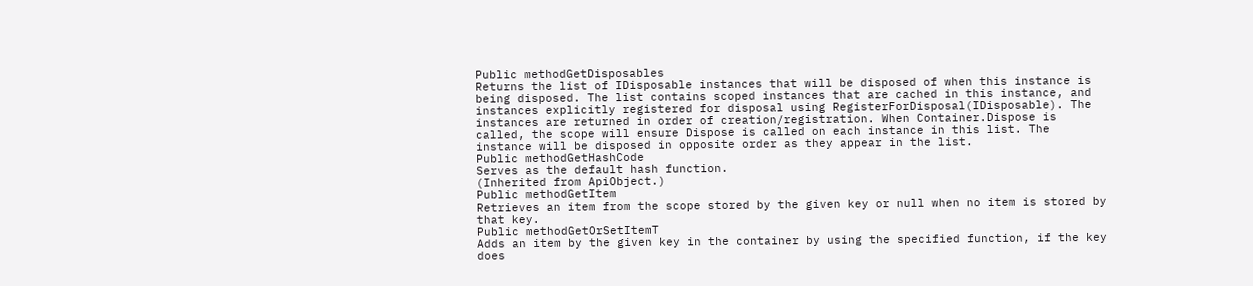Public methodGetDisposables
Returns the list of IDisposable instances that will be disposed of when this instance is being disposed. The list contains scoped instances that are cached in this instance, and instances explicitly registered for disposal using RegisterForDisposal(IDisposable). The instances are returned in order of creation/registration. When Container.Dispose is called, the scope will ensure Dispose is called on each instance in this list. The instance will be disposed in opposite order as they appear in the list.
Public methodGetHashCode
Serves as the default hash function.
(Inherited from ApiObject.)
Public methodGetItem
Retrieves an item from the scope stored by the given key or null when no item is stored by that key.
Public methodGetOrSetItemT
Adds an item by the given key in the container by using the specified function, if the key does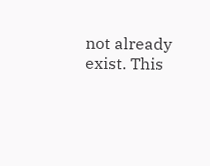not already exist. This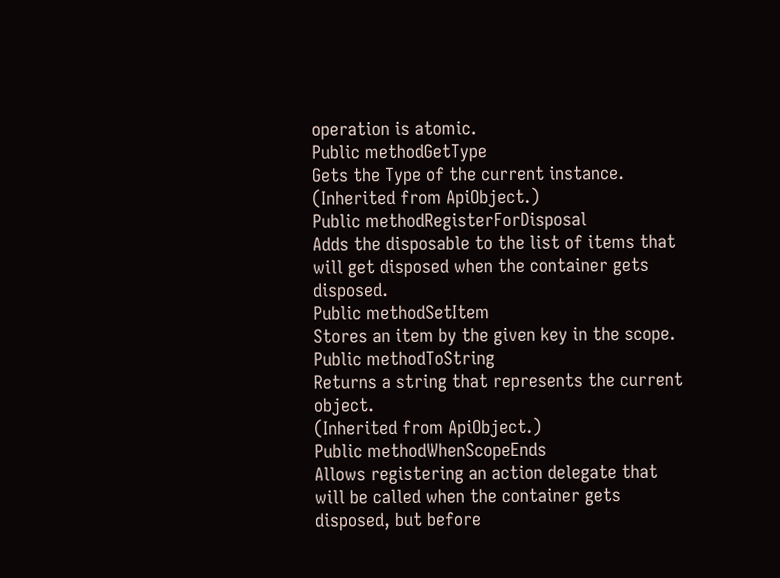operation is atomic.
Public methodGetType
Gets the Type of the current instance.
(Inherited from ApiObject.)
Public methodRegisterForDisposal
Adds the disposable to the list of items that will get disposed when the container gets disposed.
Public methodSetItem
Stores an item by the given key in the scope.
Public methodToString
Returns a string that represents the current object.
(Inherited from ApiObject.)
Public methodWhenScopeEnds
Allows registering an action delegate that will be called when the container gets disposed, but before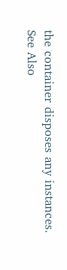the container disposes any instances.
See Also